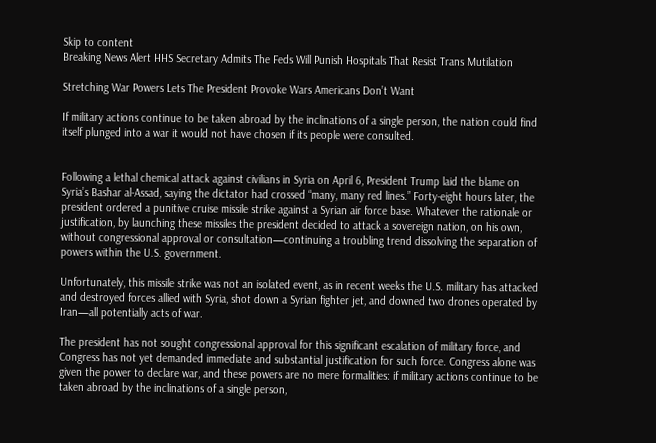Skip to content
Breaking News Alert HHS Secretary Admits The Feds Will Punish Hospitals That Resist Trans Mutilation

Stretching War Powers Lets The President Provoke Wars Americans Don’t Want

If military actions continue to be taken abroad by the inclinations of a single person, the nation could find itself plunged into a war it would not have chosen if its people were consulted.


Following a lethal chemical attack against civilians in Syria on April 6, President Trump laid the blame on Syria’s Bashar al-Assad, saying the dictator had crossed “many, many red lines.” Forty-eight hours later, the president ordered a punitive cruise missile strike against a Syrian air force base. Whatever the rationale or justification, by launching these missiles the president decided to attack a sovereign nation, on his own, without congressional approval or consultation—continuing a troubling trend dissolving the separation of powers within the U.S. government.

Unfortunately, this missile strike was not an isolated event, as in recent weeks the U.S. military has attacked and destroyed forces allied with Syria, shot down a Syrian fighter jet, and downed two drones operated by Iran—all potentially acts of war.

The president has not sought congressional approval for this significant escalation of military force, and Congress has not yet demanded immediate and substantial justification for such force. Congress alone was given the power to declare war, and these powers are no mere formalities: if military actions continue to be taken abroad by the inclinations of a single person,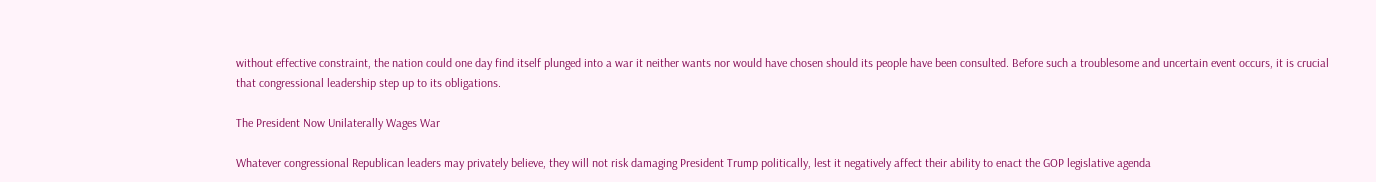without effective constraint, the nation could one day find itself plunged into a war it neither wants nor would have chosen should its people have been consulted. Before such a troublesome and uncertain event occurs, it is crucial that congressional leadership step up to its obligations.

The President Now Unilaterally Wages War

Whatever congressional Republican leaders may privately believe, they will not risk damaging President Trump politically, lest it negatively affect their ability to enact the GOP legislative agenda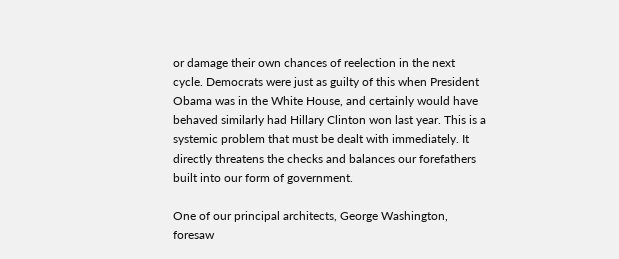or damage their own chances of reelection in the next cycle. Democrats were just as guilty of this when President Obama was in the White House, and certainly would have behaved similarly had Hillary Clinton won last year. This is a systemic problem that must be dealt with immediately. It directly threatens the checks and balances our forefathers built into our form of government.

One of our principal architects, George Washington, foresaw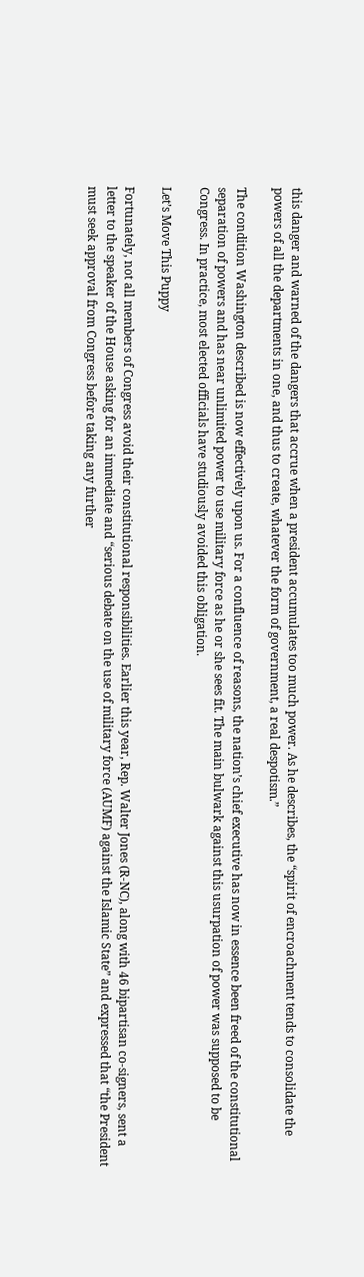this danger and warned of the dangers that accrue when a president accumulates too much power. As he describes, the “spirit of encroachment tends to consolidate the powers of all the departments in one, and thus to create, whatever the form of government, a real despotism.”

The condition Washington described is now effectively upon us. For a confluence of reasons, the nation’s chief executive has now in essence been freed of the constitutional separation of powers and has near unlimited power to use military force as he or she sees fit. The main bulwark against this usurpation of power was supposed to be Congress. In practice, most elected officials have studiously avoided this obligation.

Let’s Move This Puppy

Fortunately, not all members of Congress avoid their constitutional responsibilities. Earlier this year, Rep. Walter Jones (R-NC), along with 46 bipartisan co-signers, sent a letter to the speaker of the House asking for an immediate and “serious debate on the use of military force (AUMF) against the Islamic State” and expressed that “the President must seek approval from Congress before taking any further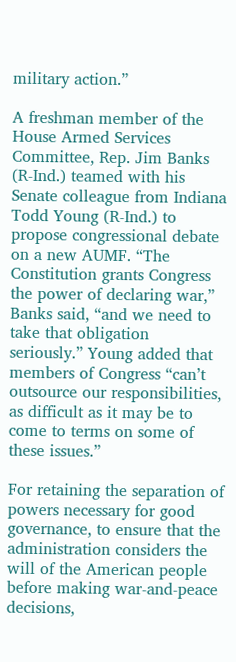military action.”

A freshman member of the House Armed Services Committee, Rep. Jim Banks (R-Ind.) teamed with his Senate colleague from Indiana Todd Young (R-Ind.) to propose congressional debate on a new AUMF. “The Constitution grants Congress the power of declaring war,” Banks said, “and we need to take that obligation seriously.” Young added that members of Congress “can’t outsource our responsibilities, as difficult as it may be to come to terms on some of these issues.”

For retaining the separation of powers necessary for good governance, to ensure that the administration considers the will of the American people before making war-and-peace decisions,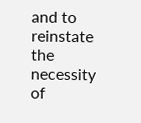and to reinstate the necessity of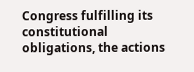Congress fulfilling its constitutional obligations, the actions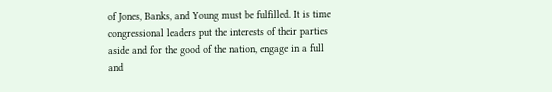of Jones, Banks, and Young must be fulfilled. It is time congressional leaders put the interests of their parties aside and for the good of the nation, engage in a full and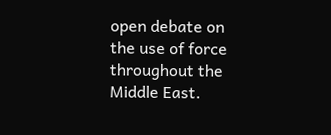open debate on the use of force throughout the Middle East.